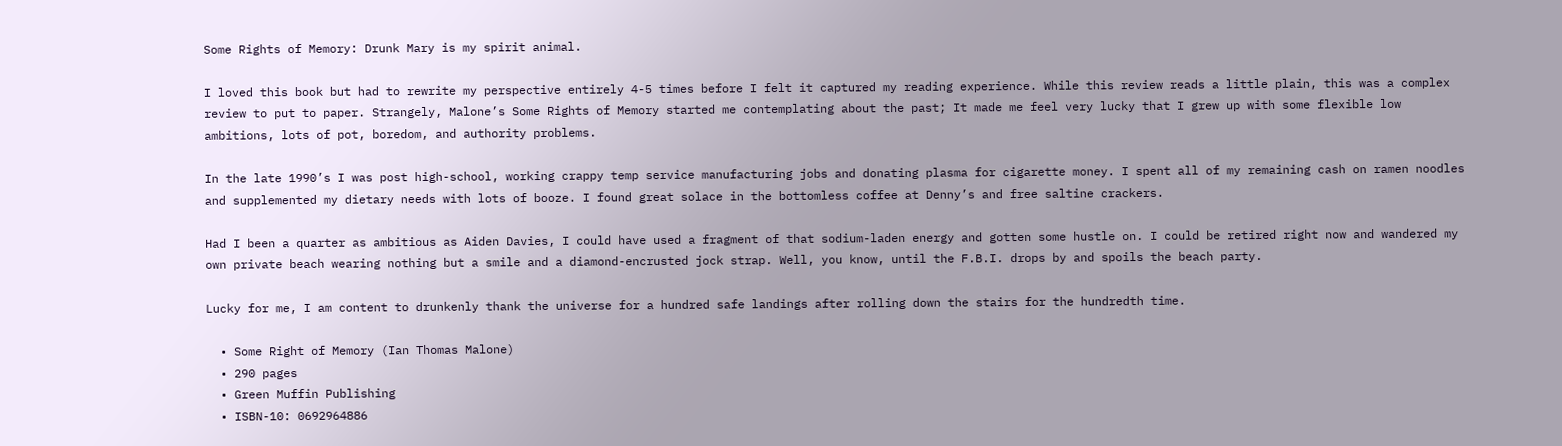Some Rights of Memory: Drunk Mary is my spirit animal.

I loved this book but had to rewrite my perspective entirely 4-5 times before I felt it captured my reading experience. While this review reads a little plain, this was a complex review to put to paper. Strangely, Malone’s Some Rights of Memory started me contemplating about the past; It made me feel very lucky that I grew up with some flexible low ambitions, lots of pot, boredom, and authority problems.

In the late 1990’s I was post high-school, working crappy temp service manufacturing jobs and donating plasma for cigarette money. I spent all of my remaining cash on ramen noodles and supplemented my dietary needs with lots of booze. I found great solace in the bottomless coffee at Denny’s and free saltine crackers.

Had I been a quarter as ambitious as Aiden Davies, I could have used a fragment of that sodium-laden energy and gotten some hustle on. I could be retired right now and wandered my own private beach wearing nothing but a smile and a diamond-encrusted jock strap. Well, you know, until the F.B.I. drops by and spoils the beach party.

Lucky for me, I am content to drunkenly thank the universe for a hundred safe landings after rolling down the stairs for the hundredth time.

  • Some Right of Memory (Ian Thomas Malone)
  • 290 pages
  • Green Muffin Publishing
  • ISBN-10: 0692964886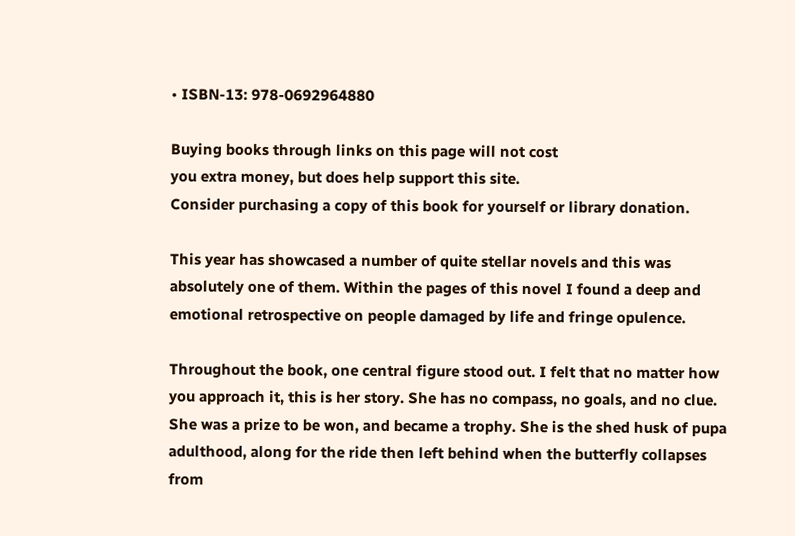• ISBN-13: 978-0692964880

Buying books through links on this page will not cost
you extra money, but does help support this site.
Consider purchasing a copy of this book for yourself or library donation.

This year has showcased a number of quite stellar novels and this was absolutely one of them. Within the pages of this novel I found a deep and emotional retrospective on people damaged by life and fringe opulence.

Throughout the book, one central figure stood out. I felt that no matter how you approach it, this is her story. She has no compass, no goals, and no clue. She was a prize to be won, and became a trophy. She is the shed husk of pupa adulthood, along for the ride then left behind when the butterfly collapses from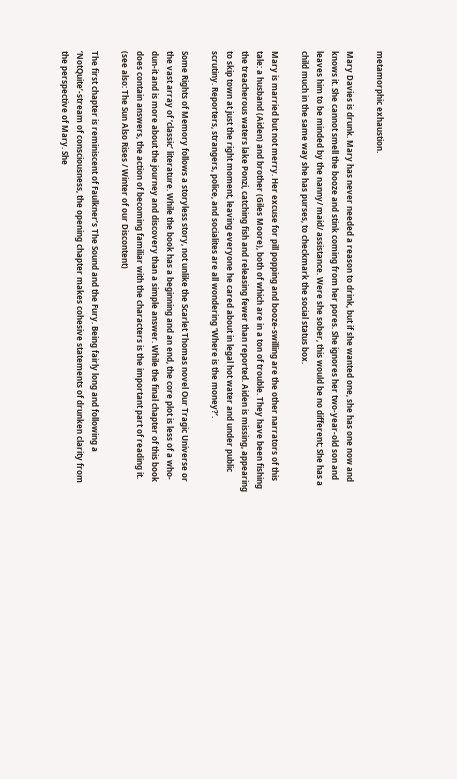metamorphic exhaustion.

Mary Davies is drunk. Mary has never needed a reason to drink, but if she wanted one, she has one now and knows it. She cannot smell the booze and stink coming from her pores. She ignores her two-year-old son and leaves him to be minded by the nanny/ maid/ assistance. Were she sober, this would be no different; She has a child much in the same way she has purses, to checkmark the social status box.

Mary is married but not merry. Her excuse for pill popping and booze-swilling are the other narrators of this tale: a husband (Aiden) and brother (Giles Moore), both of which are in a ton of trouble. They have been fishing the treacherous waters lake Ponzi, catching fish and releasing fewer than reported. Aiden is missing, appearing to skip town at just the right moment, leaving everyone he cared about in legal hot water and under public scrutiny. Reporters, strangers, police, and socialites are all wondering ‘Where is the money?’.

Some Rights of Memory follows a storyless story, not unlike the Scarlet Thomas novel Our Tragic Universe or the vast array of ‘classic’ literature. While the book has a beginning and an end, the core plot is less of a who-dun-it and is more about the journey and discovery than a simple answer. While the final chapter of this book does contain answers, the action of becoming familiar with the characters is the important part of reading it. (see also: The Sun Also Rises / Winter of our Discontent)

The first chapter is reminiscent of Faulkner’s The Sound and the Fury. Being fairly long and following a ‘NotQuite’-stream of consciousness, the opening chapter makes cohesive statements of drunken clarity from the perspective of Mary. She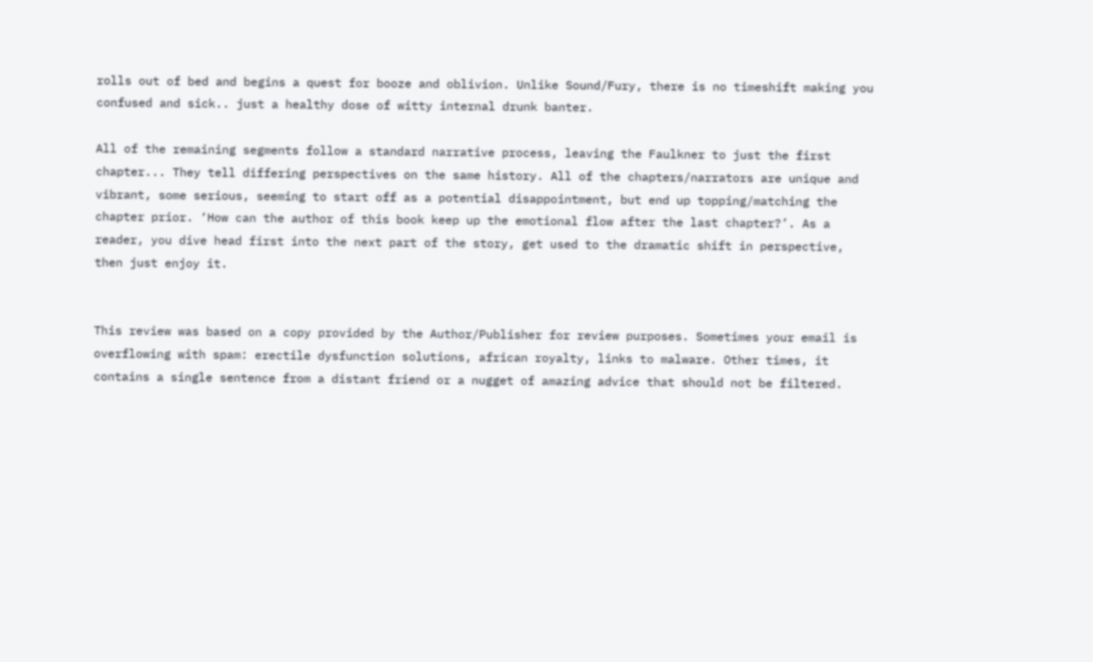rolls out of bed and begins a quest for booze and oblivion. Unlike Sound/Fury, there is no timeshift making you confused and sick.. just a healthy dose of witty internal drunk banter.

All of the remaining segments follow a standard narrative process, leaving the Faulkner to just the first chapter... They tell differing perspectives on the same history. All of the chapters/narrators are unique and vibrant, some serious, seeming to start off as a potential disappointment, but end up topping/matching the chapter prior. ‘How can the author of this book keep up the emotional flow after the last chapter?’. As a reader, you dive head first into the next part of the story, get used to the dramatic shift in perspective, then just enjoy it.


This review was based on a copy provided by the Author/Publisher for review purposes. Sometimes your email is overflowing with spam: erectile dysfunction solutions, african royalty, links to malware. Other times, it contains a single sentence from a distant friend or a nugget of amazing advice that should not be filtered.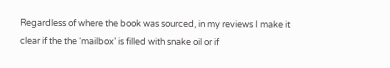Regardless of where the book was sourced, in my reviews I make it clear if the the ‘mailbox’ is filled with snake oil or if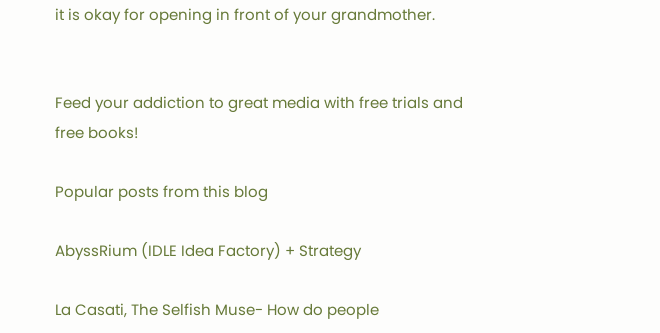it is okay for opening in front of your grandmother.


Feed your addiction to great media with free trials and free books!

Popular posts from this blog

AbyssRium (IDLE Idea Factory) + Strategy

La Casati, The Selfish Muse- How do people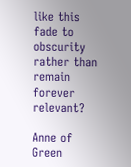like this fade to obscurity rather than remain forever relevant?

Anne of Green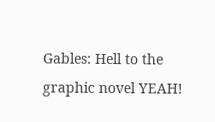Gables: Hell to the graphic novel YEAH!